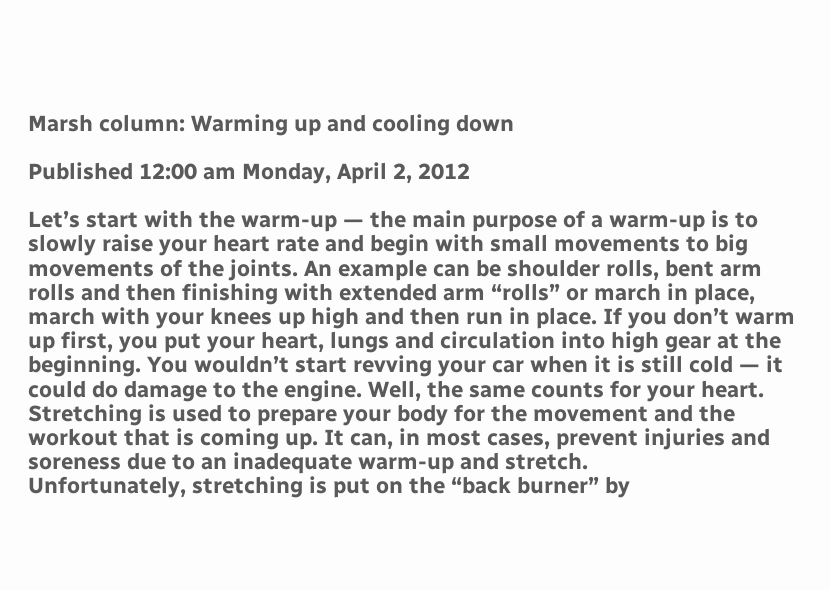Marsh column: Warming up and cooling down

Published 12:00 am Monday, April 2, 2012

Let’s start with the warm-up — the main purpose of a warm-up is to slowly raise your heart rate and begin with small movements to big movements of the joints. An example can be shoulder rolls, bent arm rolls and then finishing with extended arm “rolls” or march in place, march with your knees up high and then run in place. If you don’t warm up first, you put your heart, lungs and circulation into high gear at the beginning. You wouldn’t start revving your car when it is still cold — it could do damage to the engine. Well, the same counts for your heart. Stretching is used to prepare your body for the movement and the workout that is coming up. It can, in most cases, prevent injuries and soreness due to an inadequate warm-up and stretch.
Unfortunately, stretching is put on the “back burner” by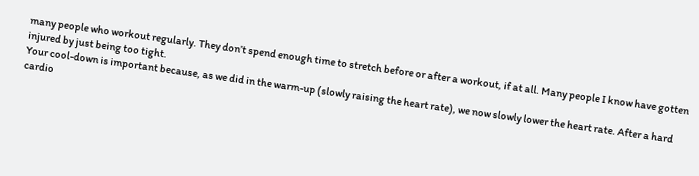many people who workout regularly. They don’t spend enough time to stretch before or after a workout, if at all. Many people I know have gotten injured by just being too tight.
Your cool-down is important because, as we did in the warm-up (slowly raising the heart rate), we now slowly lower the heart rate. After a hard cardio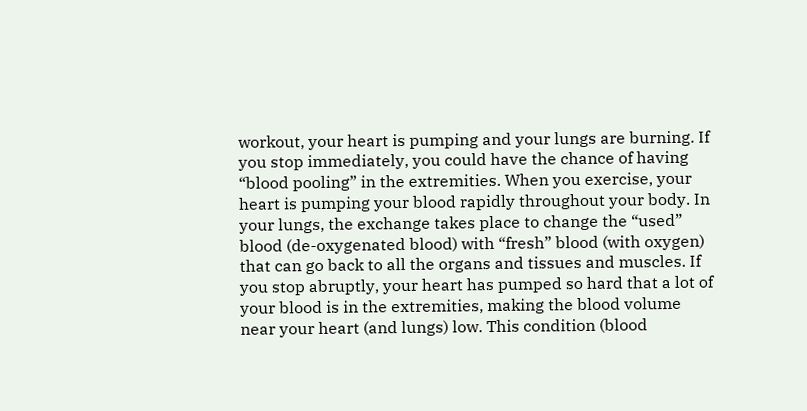workout, your heart is pumping and your lungs are burning. If you stop immediately, you could have the chance of having “blood pooling” in the extremities. When you exercise, your heart is pumping your blood rapidly throughout your body. In your lungs, the exchange takes place to change the “used” blood (de-oxygenated blood) with “fresh” blood (with oxygen) that can go back to all the organs and tissues and muscles. If you stop abruptly, your heart has pumped so hard that a lot of your blood is in the extremities, making the blood volume near your heart (and lungs) low. This condition (blood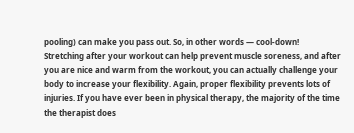pooling) can make you pass out. So, in other words — cool-down!
Stretching after your workout can help prevent muscle soreness, and after you are nice and warm from the workout, you can actually challenge your body to increase your flexibility. Again, proper flexibility prevents lots of injuries. If you have ever been in physical therapy, the majority of the time the therapist does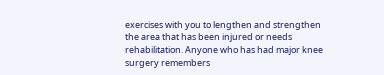exercises with you to lengthen and strengthen the area that has been injured or needs rehabilitation. Anyone who has had major knee surgery remembers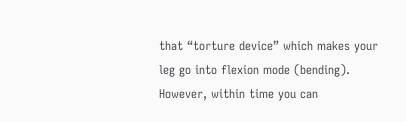that “torture device” which makes your leg go into flexion mode (bending). However, within time you can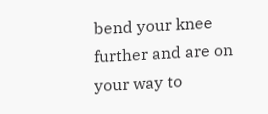bend your knee further and are on your way to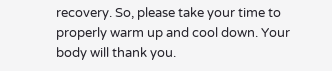recovery. So, please take your time to properly warm up and cool down. Your body will thank you.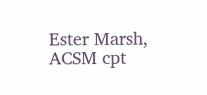Ester Marsh, ACSM cpt